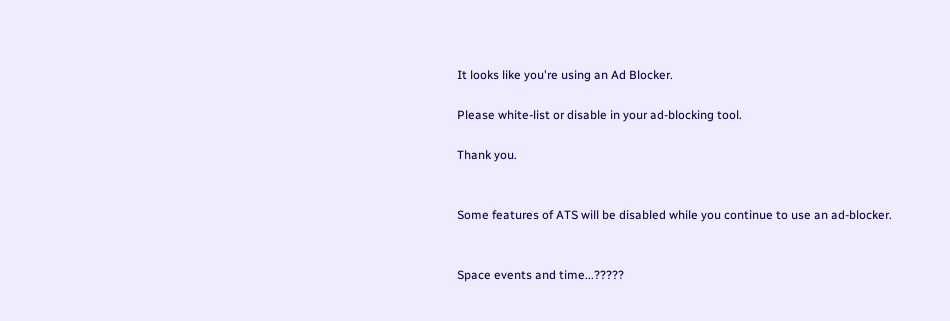It looks like you're using an Ad Blocker.

Please white-list or disable in your ad-blocking tool.

Thank you.


Some features of ATS will be disabled while you continue to use an ad-blocker.


Space events and time...?????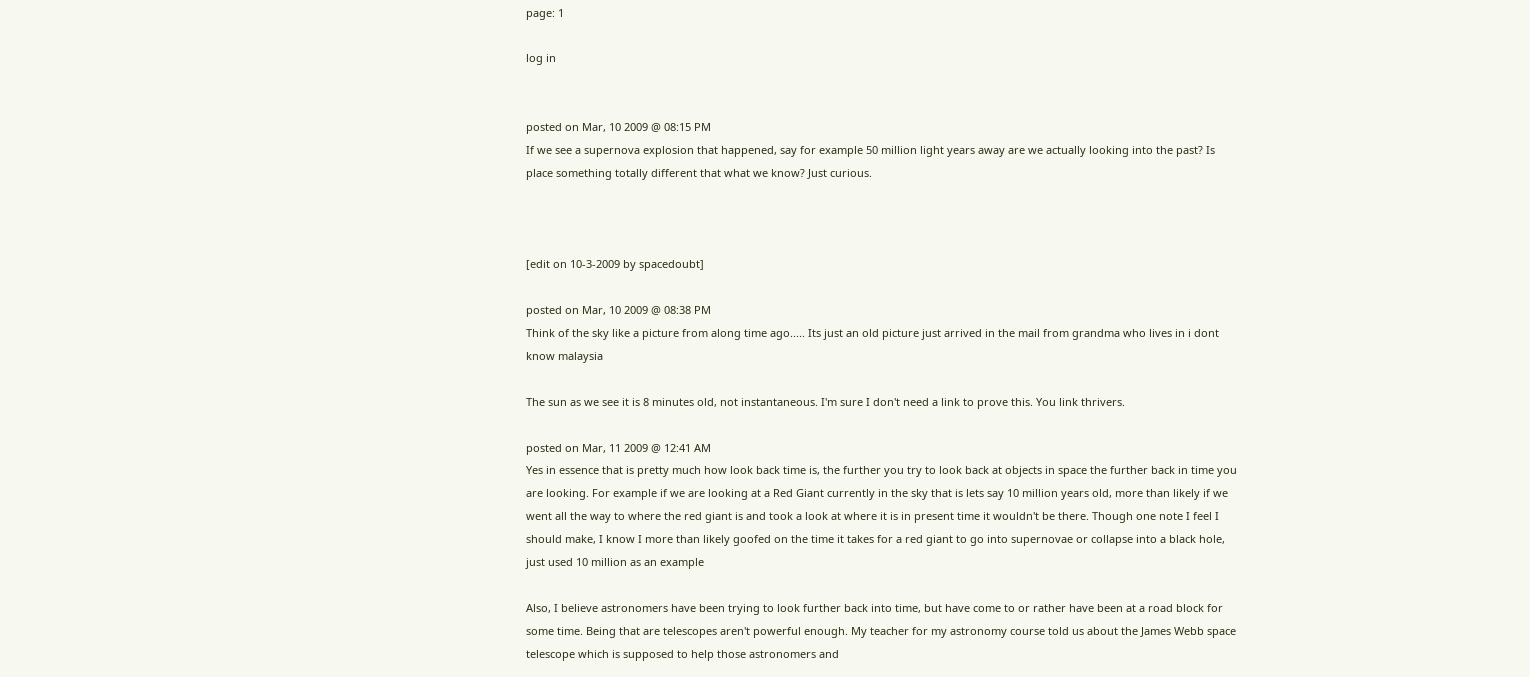page: 1

log in


posted on Mar, 10 2009 @ 08:15 PM
If we see a supernova explosion that happened, say for example 50 million light years away are we actually looking into the past? Is place something totally different that what we know? Just curious.



[edit on 10-3-2009 by spacedoubt]

posted on Mar, 10 2009 @ 08:38 PM
Think of the sky like a picture from along time ago..... Its just an old picture just arrived in the mail from grandma who lives in i dont know malaysia

The sun as we see it is 8 minutes old, not instantaneous. I'm sure I don't need a link to prove this. You link thrivers.

posted on Mar, 11 2009 @ 12:41 AM
Yes in essence that is pretty much how look back time is, the further you try to look back at objects in space the further back in time you are looking. For example if we are looking at a Red Giant currently in the sky that is lets say 10 million years old, more than likely if we went all the way to where the red giant is and took a look at where it is in present time it wouldn't be there. Though one note I feel I should make, I know I more than likely goofed on the time it takes for a red giant to go into supernovae or collapse into a black hole, just used 10 million as an example

Also, I believe astronomers have been trying to look further back into time, but have come to or rather have been at a road block for some time. Being that are telescopes aren't powerful enough. My teacher for my astronomy course told us about the James Webb space telescope which is supposed to help those astronomers and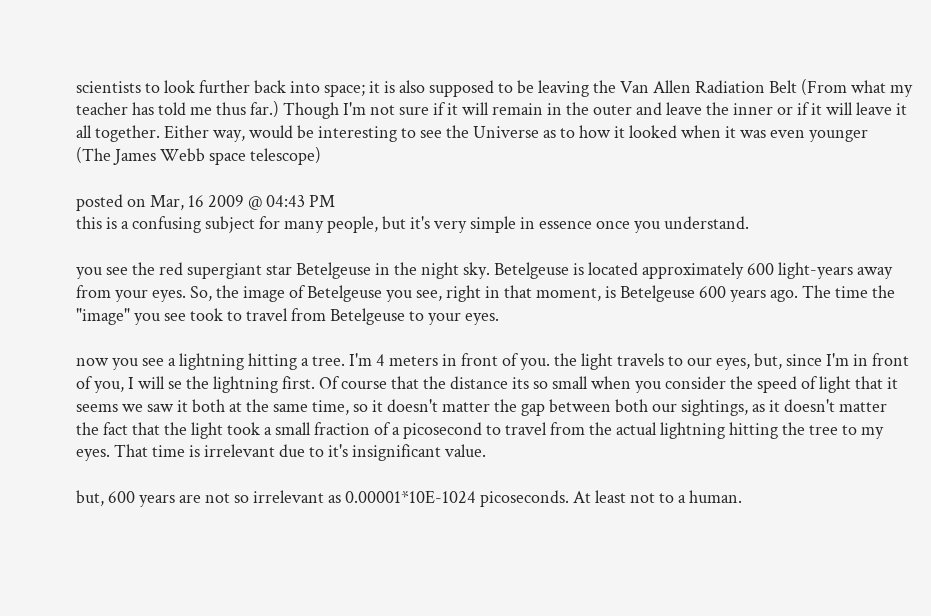scientists to look further back into space; it is also supposed to be leaving the Van Allen Radiation Belt (From what my teacher has told me thus far.) Though I'm not sure if it will remain in the outer and leave the inner or if it will leave it all together. Either way, would be interesting to see the Universe as to how it looked when it was even younger
(The James Webb space telescope)

posted on Mar, 16 2009 @ 04:43 PM
this is a confusing subject for many people, but it's very simple in essence once you understand.

you see the red supergiant star Betelgeuse in the night sky. Betelgeuse is located approximately 600 light-years away from your eyes. So, the image of Betelgeuse you see, right in that moment, is Betelgeuse 600 years ago. The time the "image" you see took to travel from Betelgeuse to your eyes.

now you see a lightning hitting a tree. I'm 4 meters in front of you. the light travels to our eyes, but, since I'm in front of you, I will se the lightning first. Of course that the distance its so small when you consider the speed of light that it seems we saw it both at the same time, so it doesn't matter the gap between both our sightings, as it doesn't matter the fact that the light took a small fraction of a picosecond to travel from the actual lightning hitting the tree to my eyes. That time is irrelevant due to it's insignificant value.

but, 600 years are not so irrelevant as 0.00001*10E-1024 picoseconds. At least not to a human.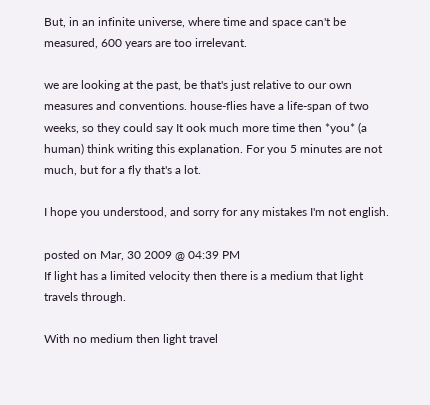But, in an infinite universe, where time and space can't be measured, 600 years are too irrelevant.

we are looking at the past, be that's just relative to our own measures and conventions. house-flies have a life-span of two weeks, so they could say It ook much more time then *you* (a human) think writing this explanation. For you 5 minutes are not much, but for a fly that's a lot.

I hope you understood, and sorry for any mistakes I'm not english.

posted on Mar, 30 2009 @ 04:39 PM
If light has a limited velocity then there is a medium that light
travels through.

With no medium then light travel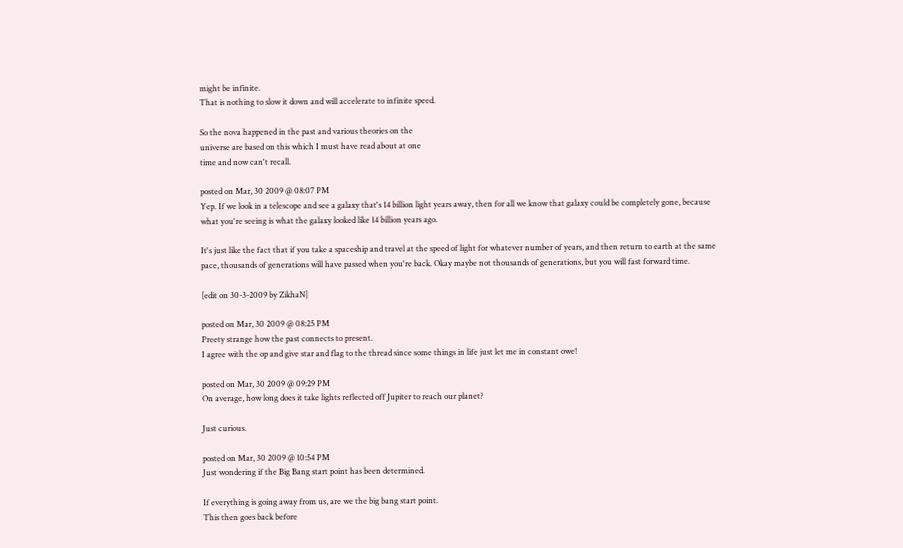might be infinite.
That is nothing to slow it down and will accelerate to infinite speed.

So the nova happened in the past and various theories on the
universe are based on this which I must have read about at one
time and now can't recall.

posted on Mar, 30 2009 @ 08:07 PM
Yep. If we look in a telescope and see a galaxy that's 14 billion light years away, then for all we know that galaxy could be completely gone, because what you're seeing is what the galaxy looked like 14 billion years ago.

It's just like the fact that if you take a spaceship and travel at the speed of light for whatever number of years, and then return to earth at the same pace, thousands of generations will have passed when you're back. Okay maybe not thousands of generations, but you will fast forward time.

[edit on 30-3-2009 by ZikhaN]

posted on Mar, 30 2009 @ 08:25 PM
Preety strange how the past connects to present.
I agree with the op and give star and flag to the thread since some things in life just let me in constant owe!

posted on Mar, 30 2009 @ 09:29 PM
On average, how long does it take lights reflected off Jupiter to reach our planet?

Just curious.

posted on Mar, 30 2009 @ 10:54 PM
Just wondering if the Big Bang start point has been determined.

If everything is going away from us, are we the big bang start point.
This then goes back before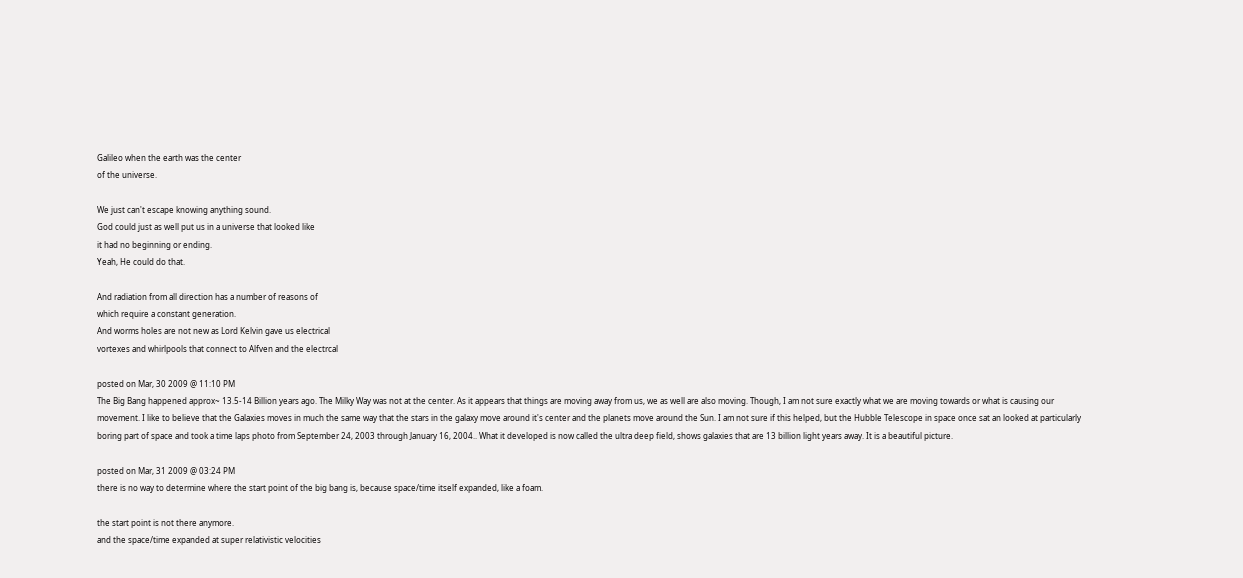Galileo when the earth was the center
of the universe.

We just can't escape knowing anything sound.
God could just as well put us in a universe that looked like
it had no beginning or ending.
Yeah, He could do that.

And radiation from all direction has a number of reasons of
which require a constant generation.
And worms holes are not new as Lord Kelvin gave us electrical
vortexes and whirlpools that connect to Alfven and the electrcal

posted on Mar, 30 2009 @ 11:10 PM
The Big Bang happened approx~ 13.5-14 Billion years ago. The Milky Way was not at the center. As it appears that things are moving away from us, we as well are also moving. Though, I am not sure exactly what we are moving towards or what is causing our movement. I like to believe that the Galaxies moves in much the same way that the stars in the galaxy move around it's center and the planets move around the Sun. I am not sure if this helped, but the Hubble Telescope in space once sat an looked at particularly boring part of space and took a time laps photo from September 24, 2003 through January 16, 2004.. What it developed is now called the ultra deep field, shows galaxies that are 13 billion light years away. It is a beautiful picture.

posted on Mar, 31 2009 @ 03:24 PM
there is no way to determine where the start point of the big bang is, because space/time itself expanded, like a foam.

the start point is not there anymore.
and the space/time expanded at super relativistic velocities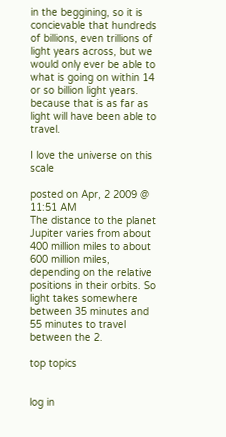in the beggining, so it is concievable that hundreds of billions, even trillions of light years across, but we would only ever be able to what is going on within 14 or so billion light years. because that is as far as light will have been able to travel.

I love the universe on this scale

posted on Apr, 2 2009 @ 11:51 AM
The distance to the planet Jupiter varies from about 400 million miles to about 600 million miles, depending on the relative positions in their orbits. So light takes somewhere between 35 minutes and 55 minutes to travel between the 2.

top topics


log in